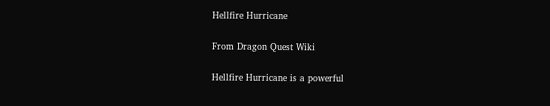Hellfire Hurricane

From Dragon Quest Wiki

Hellfire Hurricane is a powerful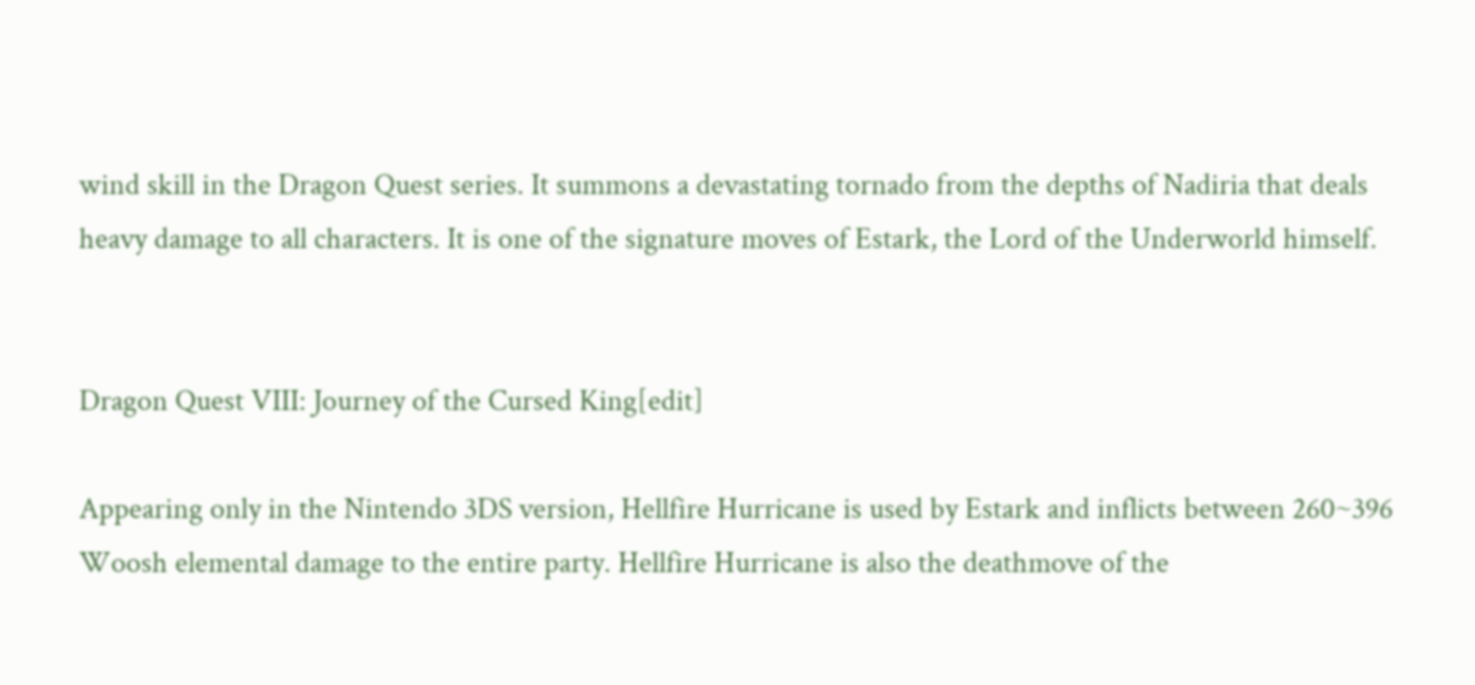wind skill in the Dragon Quest series. It summons a devastating tornado from the depths of Nadiria that deals heavy damage to all characters. It is one of the signature moves of Estark, the Lord of the Underworld himself.


Dragon Quest VIII: Journey of the Cursed King[edit]

Appearing only in the Nintendo 3DS version, Hellfire Hurricane is used by Estark and inflicts between 260~396 Woosh elemental damage to the entire party. Hellfire Hurricane is also the deathmove of the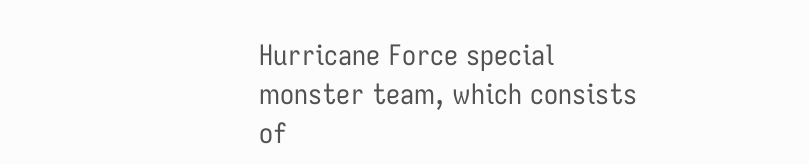Hurricane Force special monster team, which consists of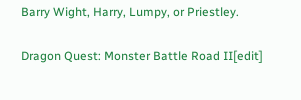Barry Wight, Harry, Lumpy, or Priestley.

Dragon Quest: Monster Battle Road II[edit]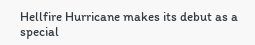Hellfire Hurricane makes its debut as a special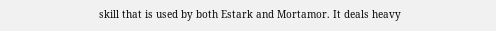skill that is used by both Estark and Mortamor. It deals heavy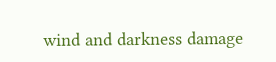wind and darkness damage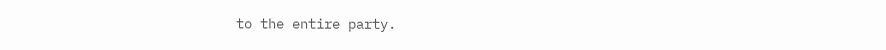to the entire party.